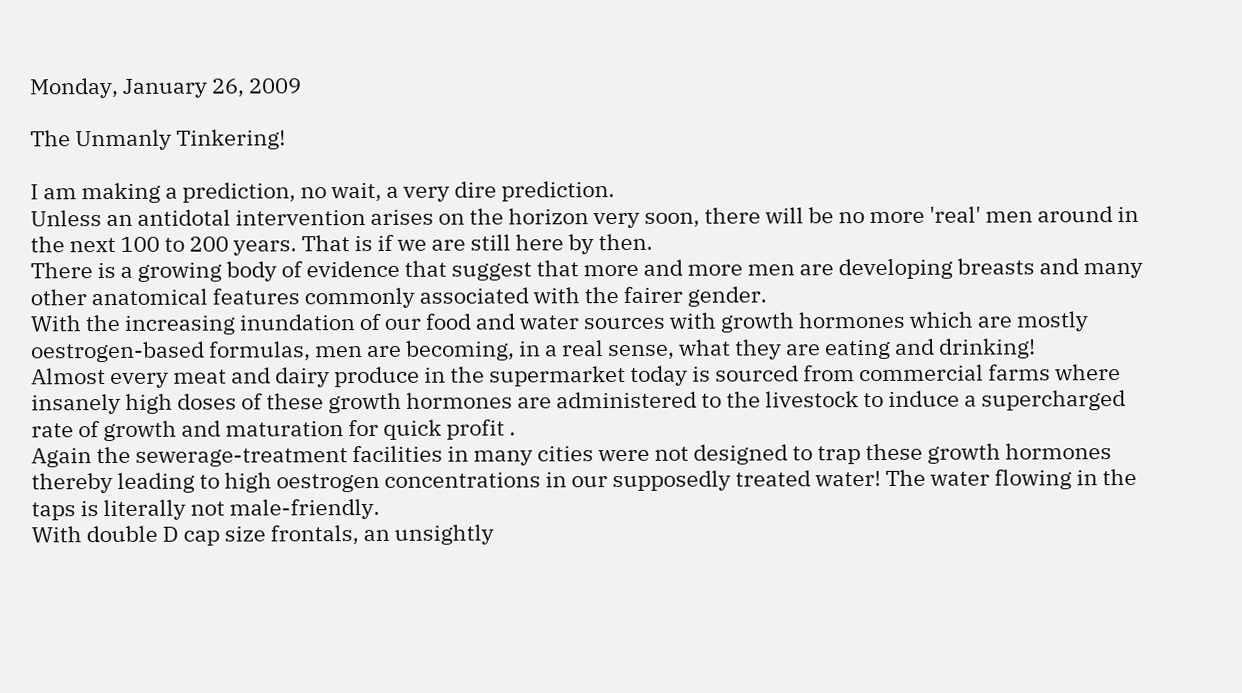Monday, January 26, 2009

The Unmanly Tinkering!

I am making a prediction, no wait, a very dire prediction.
Unless an antidotal intervention arises on the horizon very soon, there will be no more 'real' men around in the next 100 to 200 years. That is if we are still here by then.
There is a growing body of evidence that suggest that more and more men are developing breasts and many other anatomical features commonly associated with the fairer gender.
With the increasing inundation of our food and water sources with growth hormones which are mostly oestrogen-based formulas, men are becoming, in a real sense, what they are eating and drinking!
Almost every meat and dairy produce in the supermarket today is sourced from commercial farms where insanely high doses of these growth hormones are administered to the livestock to induce a supercharged rate of growth and maturation for quick profit .
Again the sewerage-treatment facilities in many cities were not designed to trap these growth hormones thereby leading to high oestrogen concentrations in our supposedly treated water! The water flowing in the taps is literally not male-friendly.
With double D cap size frontals, an unsightly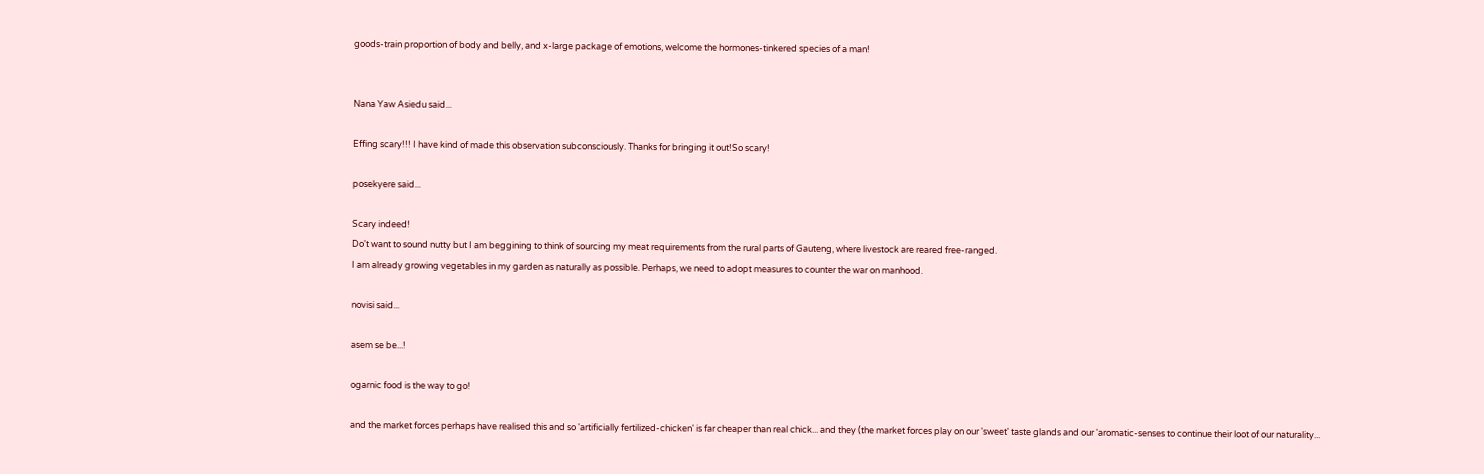goods-train proportion of body and belly, and x-large package of emotions, welcome the hormones-tinkered species of a man!


Nana Yaw Asiedu said...

Effing scary!!! I have kind of made this observation subconsciously. Thanks for bringing it out!So scary!

posekyere said...

Scary indeed!
Do't want to sound nutty but I am beggining to think of sourcing my meat requirements from the rural parts of Gauteng, where livestock are reared free-ranged.
I am already growing vegetables in my garden as naturally as possible. Perhaps, we need to adopt measures to counter the war on manhood.

novisi said...

asem se be...!

ogarnic food is the way to go!

and the market forces perhaps have realised this and so 'artificially fertilized-chicken' is far cheaper than real chick... and they (the market forces play on our 'sweet' taste glands and our 'aromatic-senses to continue their loot of our naturality...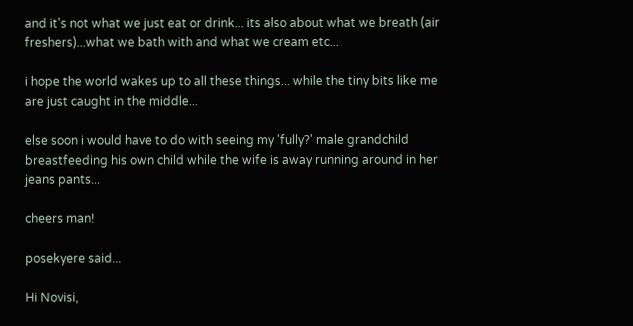and it's not what we just eat or drink... its also about what we breath (air freshers)...what we bath with and what we cream etc...

i hope the world wakes up to all these things... while the tiny bits like me are just caught in the middle...

else soon i would have to do with seeing my 'fully?' male grandchild breastfeeding his own child while the wife is away running around in her jeans pants...

cheers man!

posekyere said...

Hi Novisi,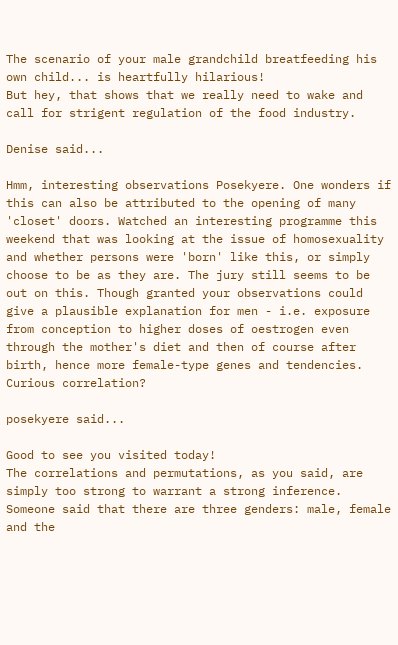The scenario of your male grandchild breatfeeding his own child... is heartfully hilarious!
But hey, that shows that we really need to wake and call for strigent regulation of the food industry.

Denise said...

Hmm, interesting observations Posekyere. One wonders if this can also be attributed to the opening of many 'closet' doors. Watched an interesting programme this weekend that was looking at the issue of homosexuality and whether persons were 'born' like this, or simply choose to be as they are. The jury still seems to be out on this. Though granted your observations could give a plausible explanation for men - i.e. exposure from conception to higher doses of oestrogen even through the mother's diet and then of course after birth, hence more female-type genes and tendencies. Curious correlation?

posekyere said...

Good to see you visited today!
The correlations and permutations, as you said, are simply too strong to warrant a strong inference.
Someone said that there are three genders: male, female and the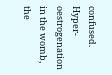confused.
Hyper-oestrogenation in the womb, the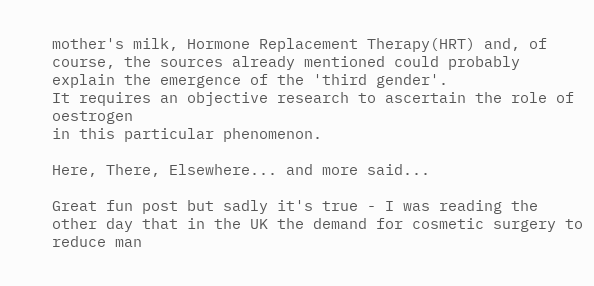mother's milk, Hormone Replacement Therapy(HRT) and, of course, the sources already mentioned could probably explain the emergence of the 'third gender'.
It requires an objective research to ascertain the role of oestrogen
in this particular phenomenon.

Here, There, Elsewhere... and more said...

Great fun post but sadly it's true - I was reading the other day that in the UK the demand for cosmetic surgery to reduce man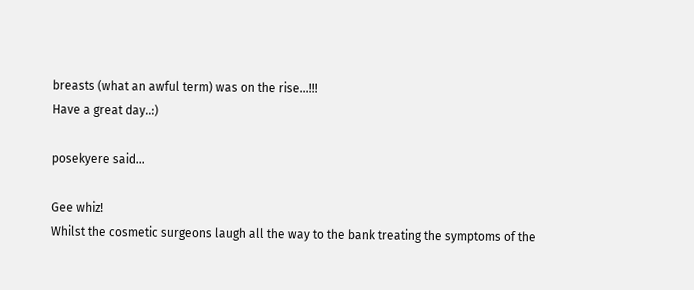breasts (what an awful term) was on the rise...!!!
Have a great day..:)

posekyere said...

Gee whiz!
Whilst the cosmetic surgeons laugh all the way to the bank treating the symptoms of the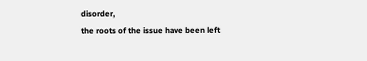disorder,
the roots of the issue have been left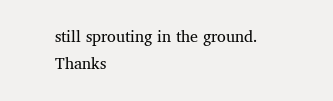still sprouting in the ground.
Thanks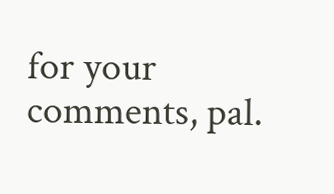for your comments, pal.